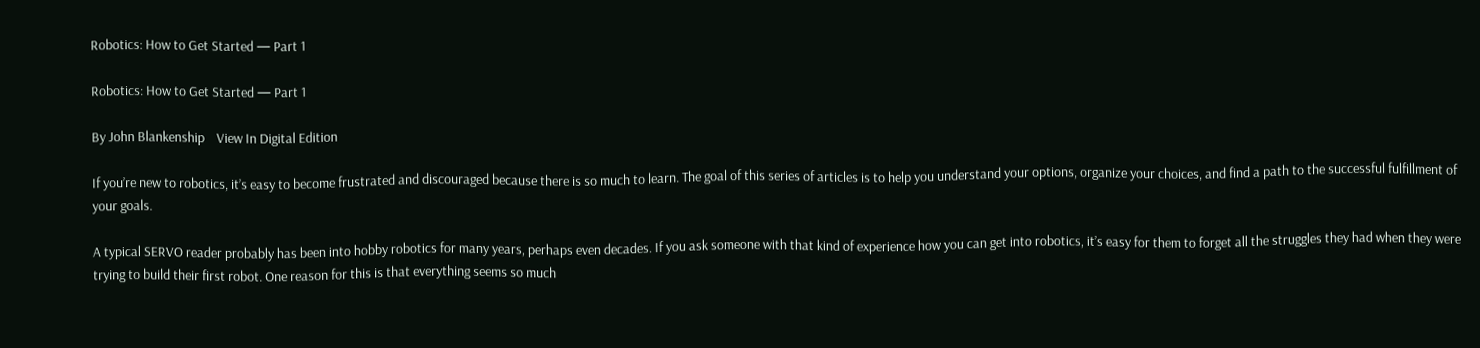Robotics: How to Get Started — Part 1

Robotics: How to Get Started — Part 1

By John Blankenship    View In Digital Edition

If you’re new to robotics, it’s easy to become frustrated and discouraged because there is so much to learn. The goal of this series of articles is to help you understand your options, organize your choices, and find a path to the successful fulfillment of your goals.

A typical SERVO reader probably has been into hobby robotics for many years, perhaps even decades. If you ask someone with that kind of experience how you can get into robotics, it’s easy for them to forget all the struggles they had when they were trying to build their first robot. One reason for this is that everything seems so much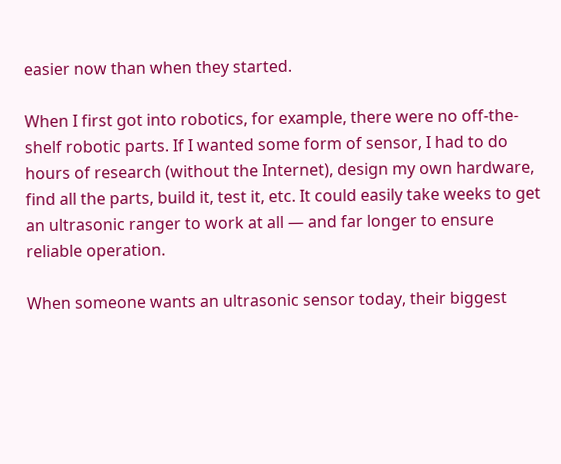easier now than when they started.

When I first got into robotics, for example, there were no off-the-shelf robotic parts. If I wanted some form of sensor, I had to do hours of research (without the Internet), design my own hardware, find all the parts, build it, test it, etc. It could easily take weeks to get an ultrasonic ranger to work at all — and far longer to ensure reliable operation.

When someone wants an ultrasonic sensor today, their biggest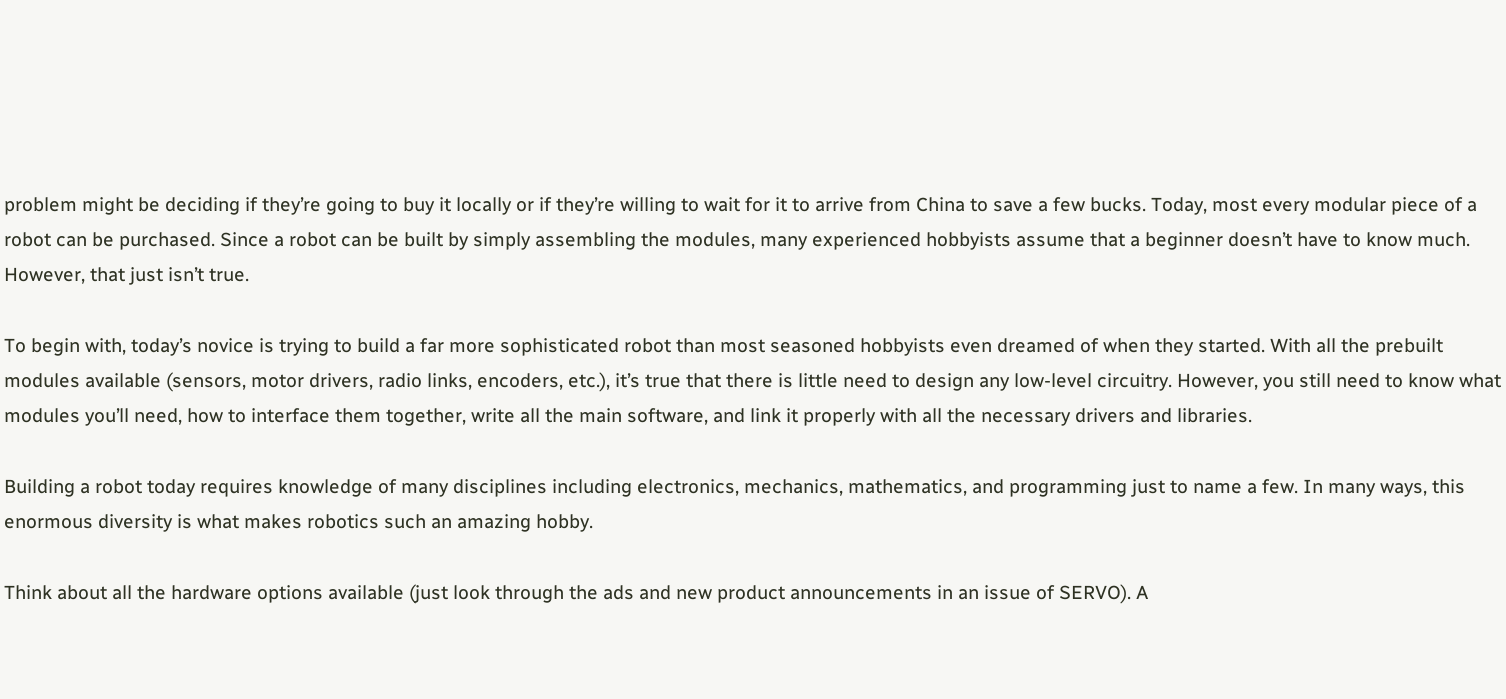problem might be deciding if they’re going to buy it locally or if they’re willing to wait for it to arrive from China to save a few bucks. Today, most every modular piece of a robot can be purchased. Since a robot can be built by simply assembling the modules, many experienced hobbyists assume that a beginner doesn’t have to know much. However, that just isn’t true.

To begin with, today’s novice is trying to build a far more sophisticated robot than most seasoned hobbyists even dreamed of when they started. With all the prebuilt modules available (sensors, motor drivers, radio links, encoders, etc.), it’s true that there is little need to design any low-level circuitry. However, you still need to know what modules you’ll need, how to interface them together, write all the main software, and link it properly with all the necessary drivers and libraries.

Building a robot today requires knowledge of many disciplines including electronics, mechanics, mathematics, and programming just to name a few. In many ways, this enormous diversity is what makes robotics such an amazing hobby.

Think about all the hardware options available (just look through the ads and new product announcements in an issue of SERVO). A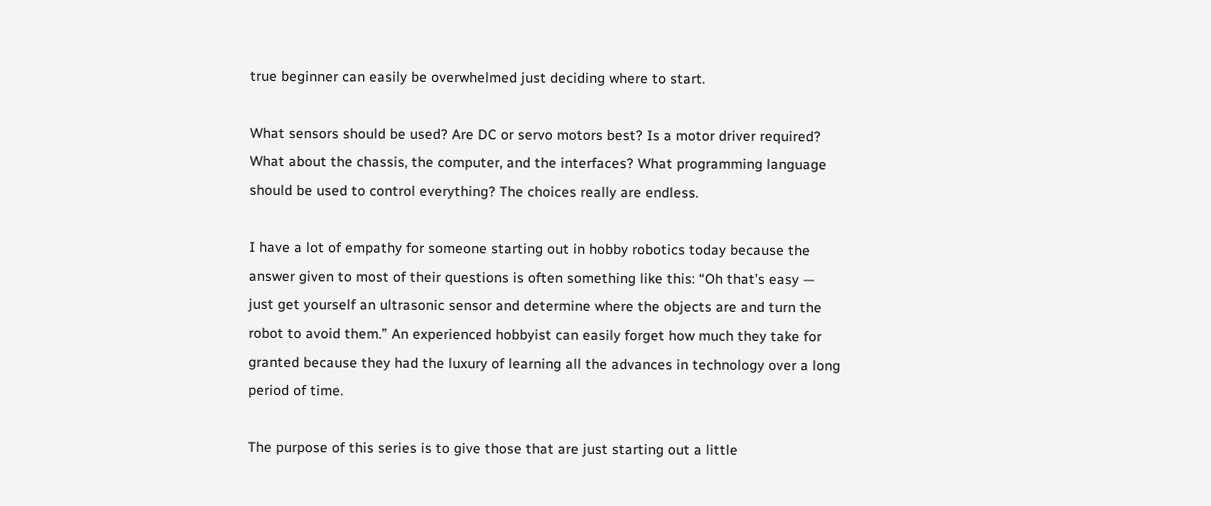true beginner can easily be overwhelmed just deciding where to start.

What sensors should be used? Are DC or servo motors best? Is a motor driver required? What about the chassis, the computer, and the interfaces? What programming language should be used to control everything? The choices really are endless.

I have a lot of empathy for someone starting out in hobby robotics today because the answer given to most of their questions is often something like this: “Oh that’s easy — just get yourself an ultrasonic sensor and determine where the objects are and turn the robot to avoid them.” An experienced hobbyist can easily forget how much they take for granted because they had the luxury of learning all the advances in technology over a long period of time.

The purpose of this series is to give those that are just starting out a little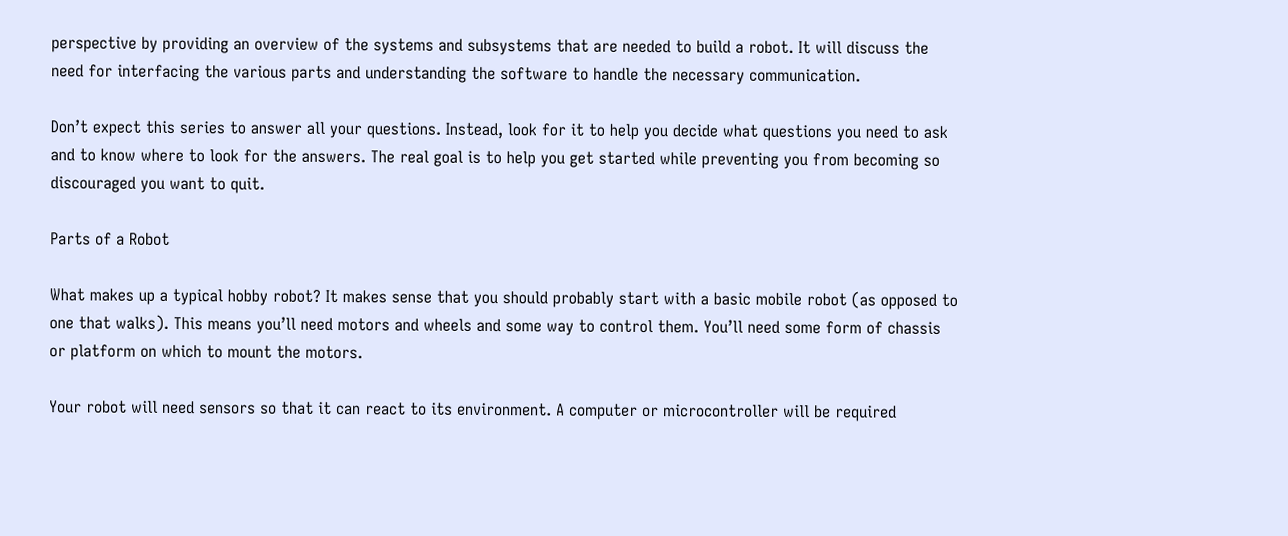perspective by providing an overview of the systems and subsystems that are needed to build a robot. It will discuss the need for interfacing the various parts and understanding the software to handle the necessary communication.

Don’t expect this series to answer all your questions. Instead, look for it to help you decide what questions you need to ask and to know where to look for the answers. The real goal is to help you get started while preventing you from becoming so discouraged you want to quit.

Parts of a Robot

What makes up a typical hobby robot? It makes sense that you should probably start with a basic mobile robot (as opposed to one that walks). This means you’ll need motors and wheels and some way to control them. You’ll need some form of chassis or platform on which to mount the motors.

Your robot will need sensors so that it can react to its environment. A computer or microcontroller will be required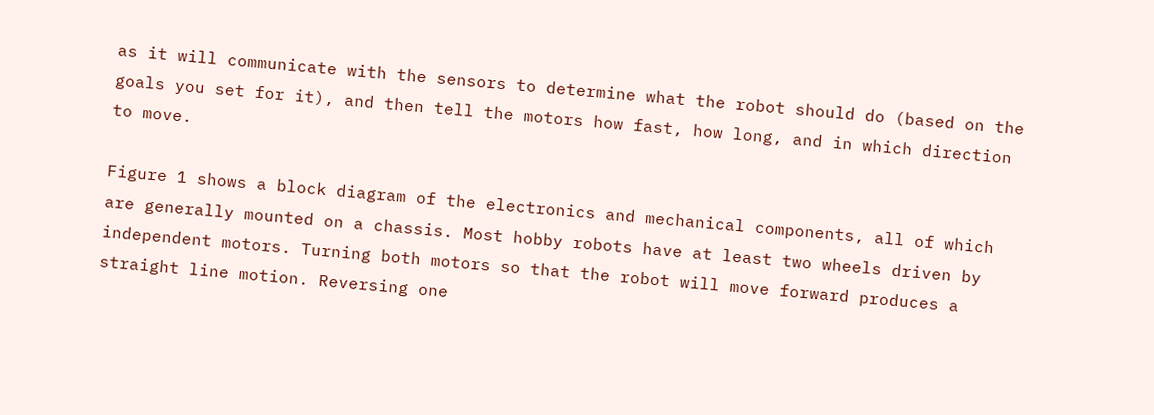as it will communicate with the sensors to determine what the robot should do (based on the goals you set for it), and then tell the motors how fast, how long, and in which direction to move.

Figure 1 shows a block diagram of the electronics and mechanical components, all of which are generally mounted on a chassis. Most hobby robots have at least two wheels driven by independent motors. Turning both motors so that the robot will move forward produces a straight line motion. Reversing one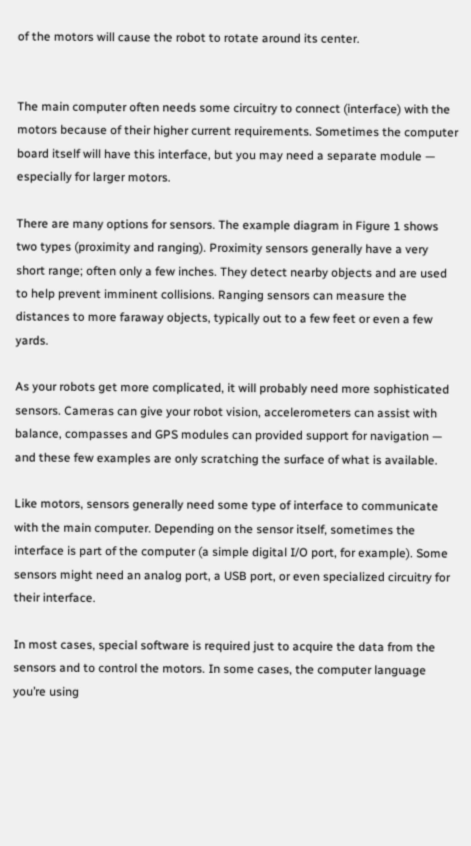of the motors will cause the robot to rotate around its center.


The main computer often needs some circuitry to connect (interface) with the motors because of their higher current requirements. Sometimes the computer board itself will have this interface, but you may need a separate module — especially for larger motors.

There are many options for sensors. The example diagram in Figure 1 shows two types (proximity and ranging). Proximity sensors generally have a very short range; often only a few inches. They detect nearby objects and are used to help prevent imminent collisions. Ranging sensors can measure the distances to more faraway objects, typically out to a few feet or even a few yards.

As your robots get more complicated, it will probably need more sophisticated sensors. Cameras can give your robot vision, accelerometers can assist with balance, compasses and GPS modules can provided support for navigation — and these few examples are only scratching the surface of what is available.

Like motors, sensors generally need some type of interface to communicate with the main computer. Depending on the sensor itself, sometimes the interface is part of the computer (a simple digital I/O port, for example). Some sensors might need an analog port, a USB port, or even specialized circuitry for their interface.

In most cases, special software is required just to acquire the data from the sensors and to control the motors. In some cases, the computer language you’re using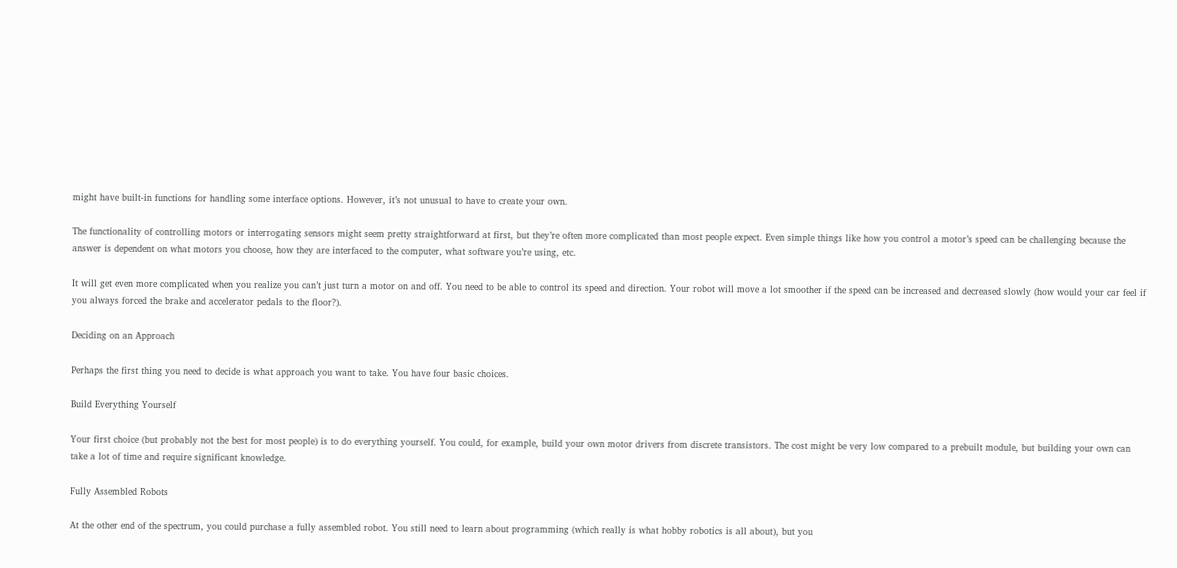might have built-in functions for handling some interface options. However, it’s not unusual to have to create your own.

The functionality of controlling motors or interrogating sensors might seem pretty straightforward at first, but they’re often more complicated than most people expect. Even simple things like how you control a motor’s speed can be challenging because the answer is dependent on what motors you choose, how they are interfaced to the computer, what software you’re using, etc.

It will get even more complicated when you realize you can’t just turn a motor on and off. You need to be able to control its speed and direction. Your robot will move a lot smoother if the speed can be increased and decreased slowly (how would your car feel if you always forced the brake and accelerator pedals to the floor?).

Deciding on an Approach

Perhaps the first thing you need to decide is what approach you want to take. You have four basic choices.

Build Everything Yourself

Your first choice (but probably not the best for most people) is to do everything yourself. You could, for example, build your own motor drivers from discrete transistors. The cost might be very low compared to a prebuilt module, but building your own can take a lot of time and require significant knowledge.

Fully Assembled Robots

At the other end of the spectrum, you could purchase a fully assembled robot. You still need to learn about programming (which really is what hobby robotics is all about), but you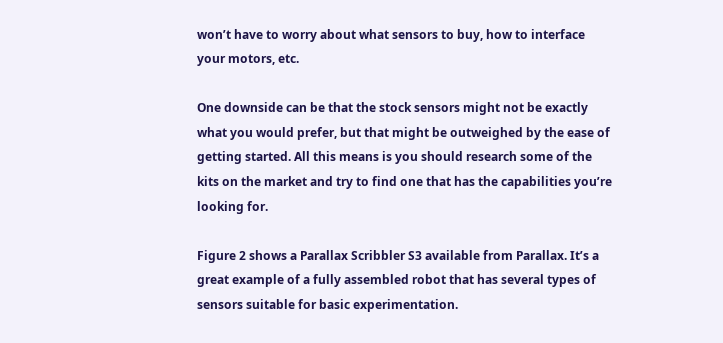won’t have to worry about what sensors to buy, how to interface your motors, etc.

One downside can be that the stock sensors might not be exactly what you would prefer, but that might be outweighed by the ease of getting started. All this means is you should research some of the kits on the market and try to find one that has the capabilities you’re looking for.

Figure 2 shows a Parallax Scribbler S3 available from Parallax. It’s a great example of a fully assembled robot that has several types of sensors suitable for basic experimentation.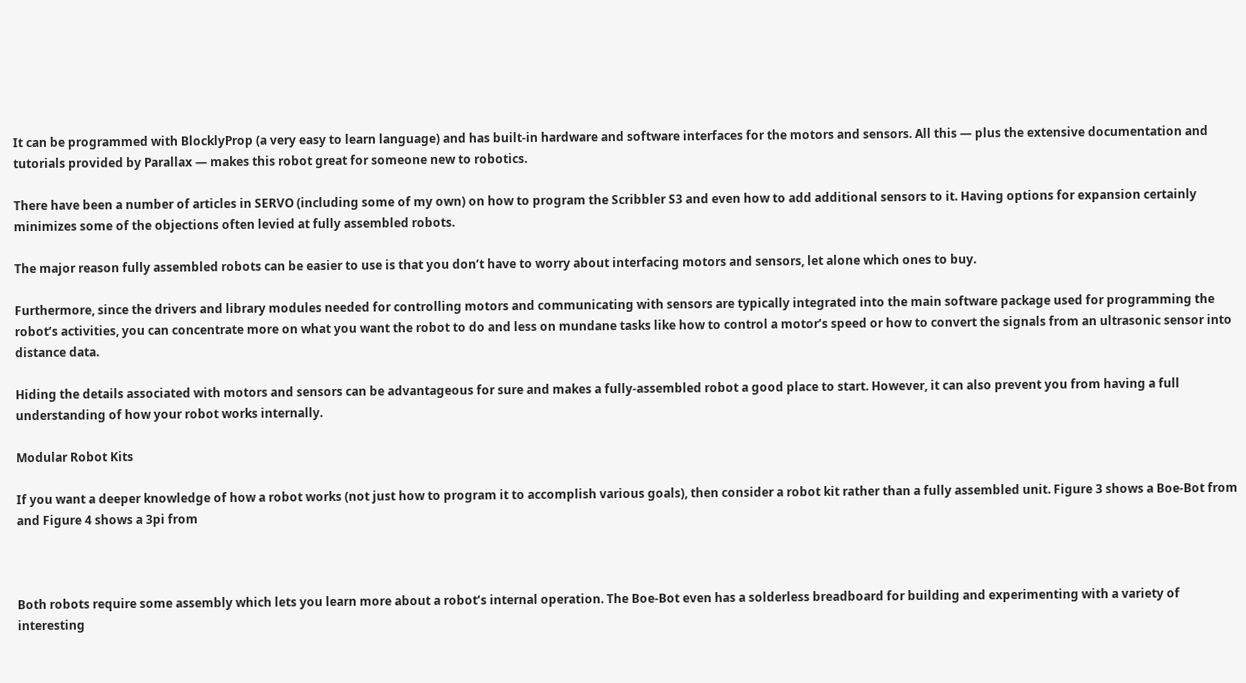It can be programmed with BlocklyProp (a very easy to learn language) and has built-in hardware and software interfaces for the motors and sensors. All this — plus the extensive documentation and tutorials provided by Parallax — makes this robot great for someone new to robotics.

There have been a number of articles in SERVO (including some of my own) on how to program the Scribbler S3 and even how to add additional sensors to it. Having options for expansion certainly minimizes some of the objections often levied at fully assembled robots.

The major reason fully assembled robots can be easier to use is that you don’t have to worry about interfacing motors and sensors, let alone which ones to buy.

Furthermore, since the drivers and library modules needed for controlling motors and communicating with sensors are typically integrated into the main software package used for programming the robot’s activities, you can concentrate more on what you want the robot to do and less on mundane tasks like how to control a motor’s speed or how to convert the signals from an ultrasonic sensor into distance data.

Hiding the details associated with motors and sensors can be advantageous for sure and makes a fully-assembled robot a good place to start. However, it can also prevent you from having a full understanding of how your robot works internally.

Modular Robot Kits

If you want a deeper knowledge of how a robot works (not just how to program it to accomplish various goals), then consider a robot kit rather than a fully assembled unit. Figure 3 shows a Boe-Bot from and Figure 4 shows a 3pi from



Both robots require some assembly which lets you learn more about a robot’s internal operation. The Boe-Bot even has a solderless breadboard for building and experimenting with a variety of interesting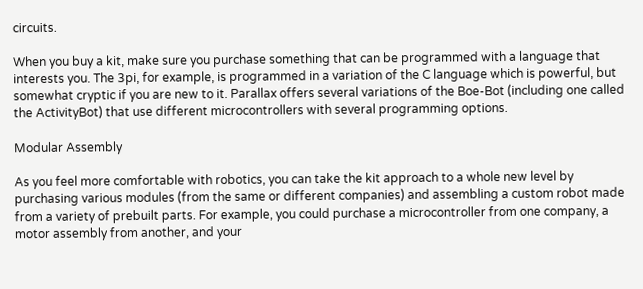circuits.

When you buy a kit, make sure you purchase something that can be programmed with a language that interests you. The 3pi, for example, is programmed in a variation of the C language which is powerful, but somewhat cryptic if you are new to it. Parallax offers several variations of the Boe-Bot (including one called the ActivityBot) that use different microcontrollers with several programming options.

Modular Assembly

As you feel more comfortable with robotics, you can take the kit approach to a whole new level by purchasing various modules (from the same or different companies) and assembling a custom robot made from a variety of prebuilt parts. For example, you could purchase a microcontroller from one company, a motor assembly from another, and your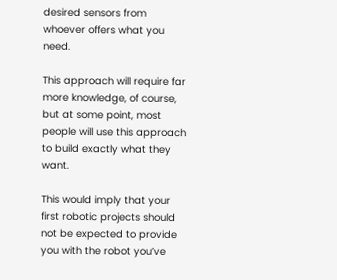desired sensors from whoever offers what you need.

This approach will require far more knowledge, of course, but at some point, most people will use this approach to build exactly what they want.

This would imply that your first robotic projects should not be expected to provide you with the robot you’ve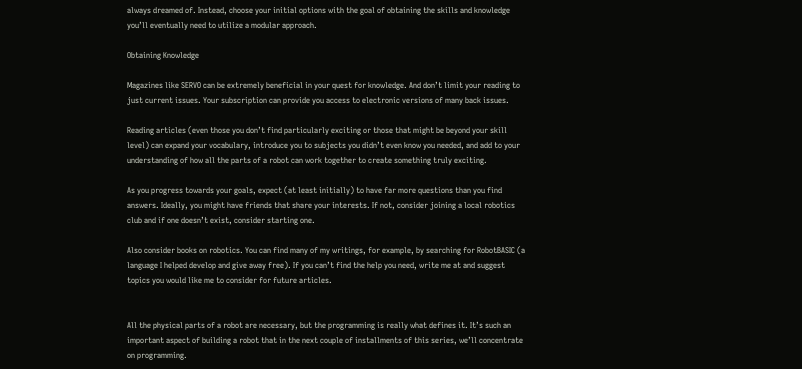always dreamed of. Instead, choose your initial options with the goal of obtaining the skills and knowledge you’ll eventually need to utilize a modular approach.

Obtaining Knowledge

Magazines like SERVO can be extremely beneficial in your quest for knowledge. And don’t limit your reading to just current issues. Your subscription can provide you access to electronic versions of many back issues.

Reading articles (even those you don’t find particularly exciting or those that might be beyond your skill level) can expand your vocabulary, introduce you to subjects you didn’t even know you needed, and add to your understanding of how all the parts of a robot can work together to create something truly exciting.

As you progress towards your goals, expect (at least initially) to have far more questions than you find answers. Ideally, you might have friends that share your interests. If not, consider joining a local robotics club and if one doesn’t exist, consider starting one.

Also consider books on robotics. You can find many of my writings, for example, by searching for RobotBASIC (a language I helped develop and give away free). If you can’t find the help you need, write me at and suggest topics you would like me to consider for future articles.


All the physical parts of a robot are necessary, but the programming is really what defines it. It’s such an important aspect of building a robot that in the next couple of installments of this series, we’ll concentrate on programming.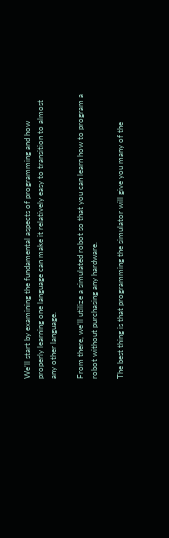We’ll start by examining the fundamental aspects of programming and how properly learning one language can make it relatively easy to transition to almost any other language.

From there, we’ll utilize a simulated robot so that you can learn how to program a robot without purchasing any hardware.

The best thing is that programming the simulator will give you many of the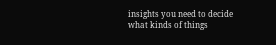insights you need to decide what kinds of things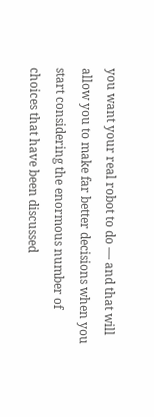you want your real robot to do — and that will allow you to make far better decisions when you start considering the enormous number of choices that have been discussed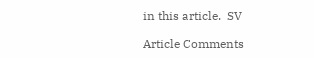in this article.  SV

Article Comments